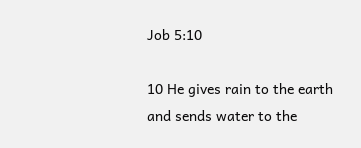Job 5:10

10 He gives rain to the earth and sends water to the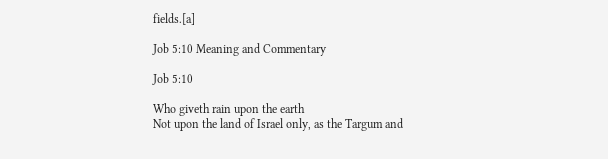fields.[a]

Job 5:10 Meaning and Commentary

Job 5:10

Who giveth rain upon the earth
Not upon the land of Israel only, as the Targum and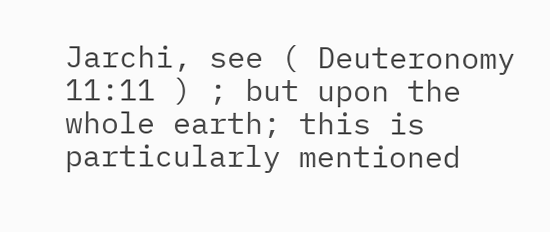Jarchi, see ( Deuteronomy 11:11 ) ; but upon the whole earth; this is particularly mentioned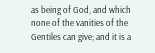as being of God, and which none of the vanities of the Gentiles can give; and it is a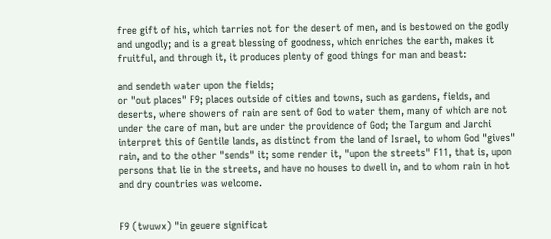free gift of his, which tarries not for the desert of men, and is bestowed on the godly and ungodly; and is a great blessing of goodness, which enriches the earth, makes it fruitful, and through it, it produces plenty of good things for man and beast:

and sendeth water upon the fields;
or "out places" F9; places outside of cities and towns, such as gardens, fields, and deserts, where showers of rain are sent of God to water them, many of which are not under the care of man, but are under the providence of God; the Targum and Jarchi interpret this of Gentile lands, as distinct from the land of Israel, to whom God "gives" rain, and to the other "sends" it; some render it, "upon the streets" F11, that is, upon persons that lie in the streets, and have no houses to dwell in, and to whom rain in hot and dry countries was welcome.


F9 (twuwx) "in geuere significat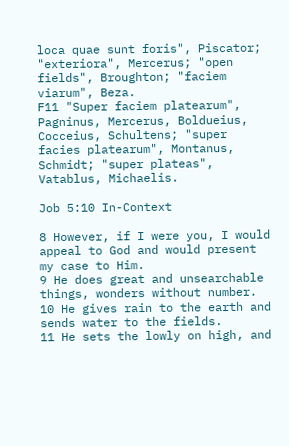loca quae sunt foris", Piscator; "exteriora", Mercerus; "open fields", Broughton; "faciem viarum", Beza.
F11 "Super faciem platearum", Pagninus, Mercerus, Boldueius, Cocceius, Schultens; "super facies platearum", Montanus, Schmidt; "super plateas", Vatablus, Michaelis.

Job 5:10 In-Context

8 However, if I were you, I would appeal to God and would present my case to Him.
9 He does great and unsearchable things, wonders without number.
10 He gives rain to the earth and sends water to the fields.
11 He sets the lowly on high, and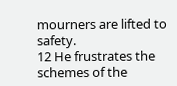mourners are lifted to safety.
12 He frustrates the schemes of the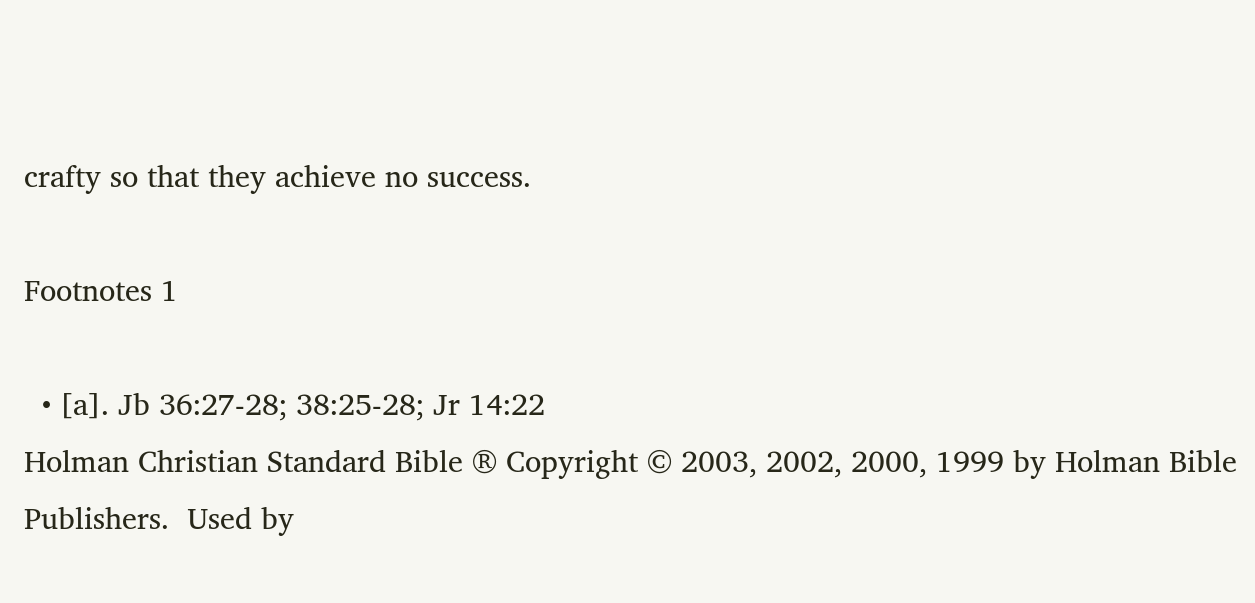crafty so that they achieve no success.

Footnotes 1

  • [a]. Jb 36:27-28; 38:25-28; Jr 14:22
Holman Christian Standard Bible ® Copyright © 2003, 2002, 2000, 1999 by Holman Bible Publishers.  Used by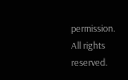permission.  All rights reserved.